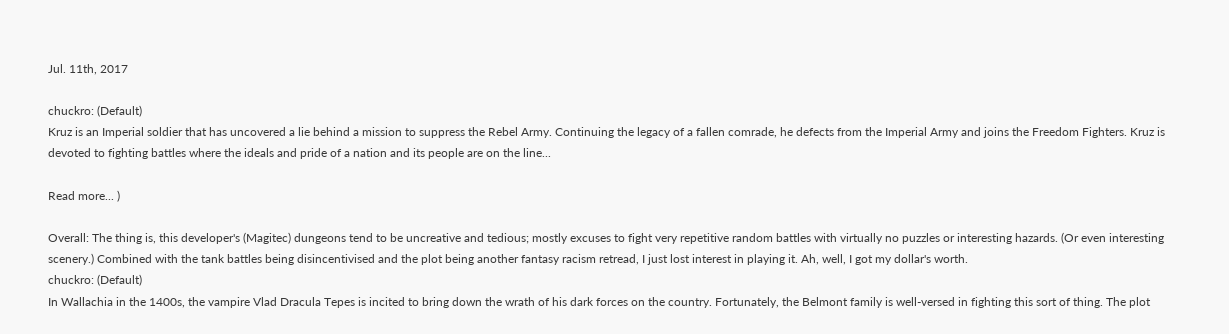Jul. 11th, 2017

chuckro: (Default)
Kruz is an Imperial soldier that has uncovered a lie behind a mission to suppress the Rebel Army. Continuing the legacy of a fallen comrade, he defects from the Imperial Army and joins the Freedom Fighters. Kruz is devoted to fighting battles where the ideals and pride of a nation and its people are on the line...

Read more... )

Overall: The thing is, this developer's (Magitec) dungeons tend to be uncreative and tedious; mostly excuses to fight very repetitive random battles with virtually no puzzles or interesting hazards. (Or even interesting scenery.) Combined with the tank battles being disincentivised and the plot being another fantasy racism retread, I just lost interest in playing it. Ah, well, I got my dollar's worth.
chuckro: (Default)
In Wallachia in the 1400s, the vampire Vlad Dracula Tepes is incited to bring down the wrath of his dark forces on the country. Fortunately, the Belmont family is well-versed in fighting this sort of thing. The plot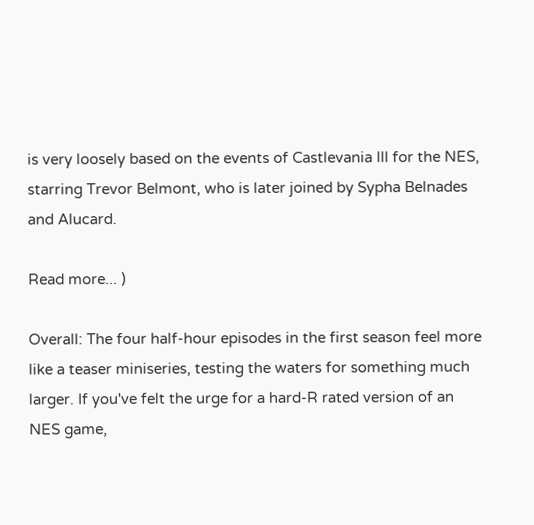is very loosely based on the events of Castlevania III for the NES, starring Trevor Belmont, who is later joined by Sypha Belnades and Alucard.

Read more... )

Overall: The four half-hour episodes in the first season feel more like a teaser miniseries, testing the waters for something much larger. If you've felt the urge for a hard-R rated version of an NES game,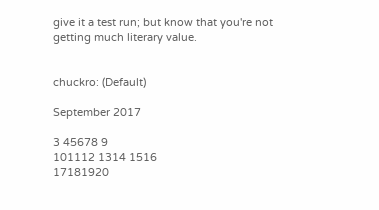give it a test run; but know that you're not getting much literary value.


chuckro: (Default)

September 2017

3 45678 9
101112 1314 1516
17181920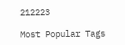212223

Most Popular Tags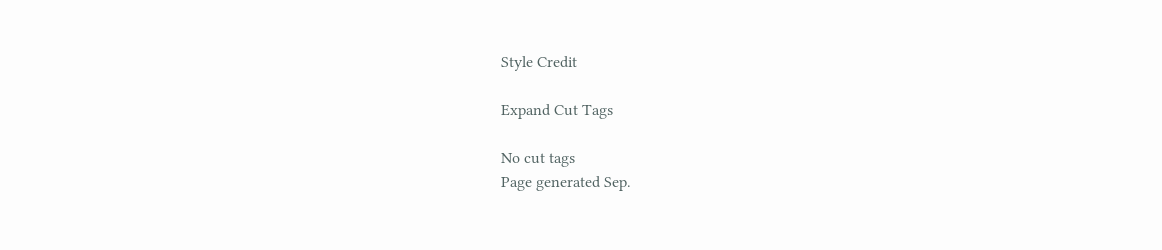Style Credit

Expand Cut Tags

No cut tags
Page generated Sep.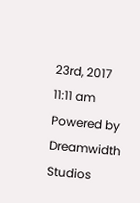23rd, 2017 11:11 am
Powered by Dreamwidth Studios